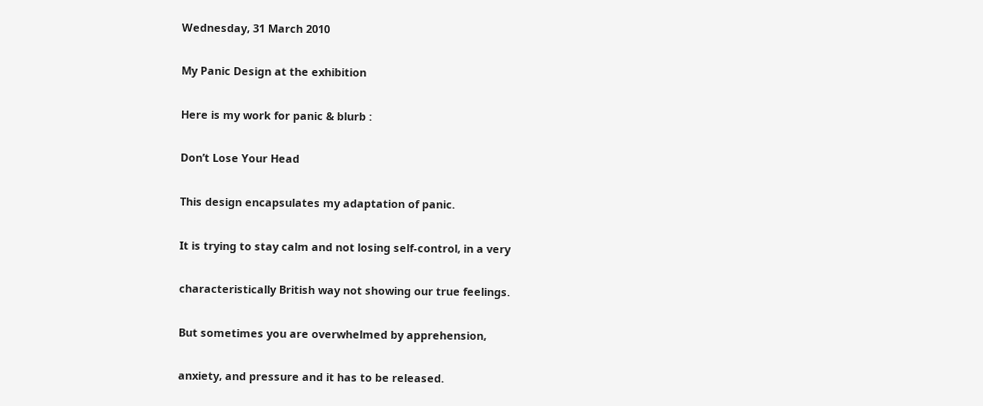Wednesday, 31 March 2010

My Panic Design at the exhibition

Here is my work for panic & blurb :

Don’t Lose Your Head

This design encapsulates my adaptation of panic.

It is trying to stay calm and not losing self-control, in a very

characteristically British way not showing our true feelings.

But sometimes you are overwhelmed by apprehension,

anxiety, and pressure and it has to be released.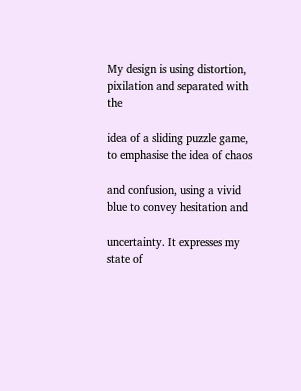My design is using distortion, pixilation and separated with the

idea of a sliding puzzle game, to emphasise the idea of chaos

and confusion, using a vivid blue to convey hesitation and

uncertainty. It expresses my state of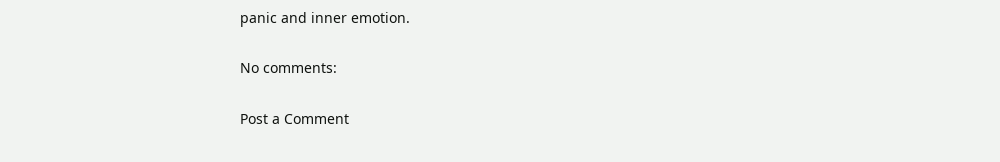panic and inner emotion.

No comments:

Post a Comment